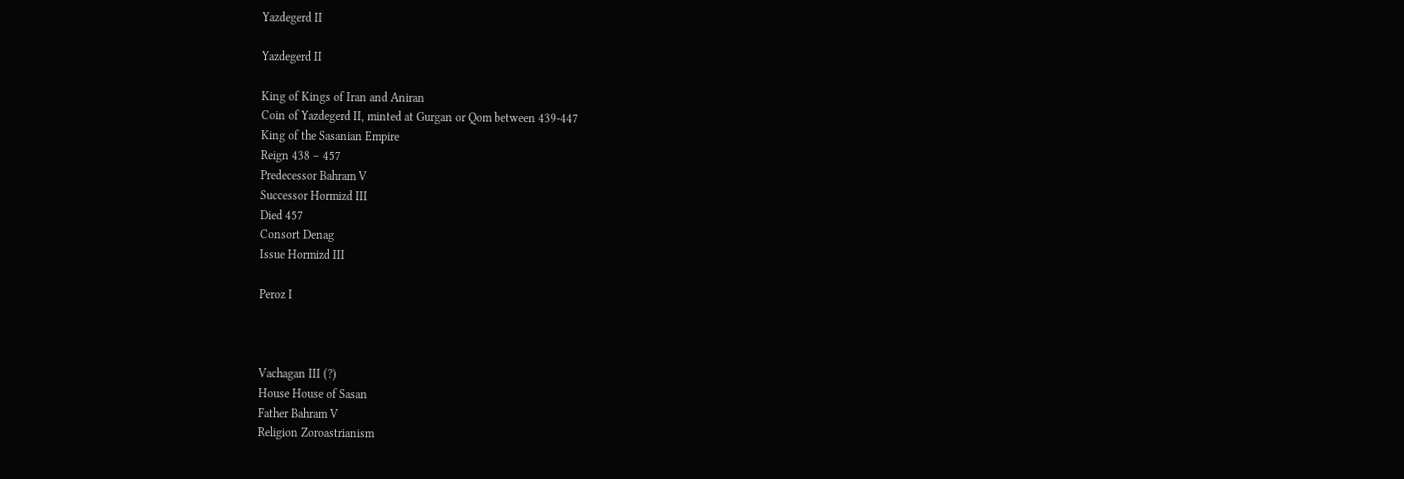Yazdegerd II

Yazdegerd II

King of Kings of Iran and Aniran
Coin of Yazdegerd II, minted at Gurgan or Qom between 439-447
King of the Sasanian Empire
Reign 438 – 457
Predecessor Bahram V
Successor Hormizd III
Died 457
Consort Denag
Issue Hormizd III

Peroz I



Vachagan III (?)
House House of Sasan
Father Bahram V
Religion Zoroastrianism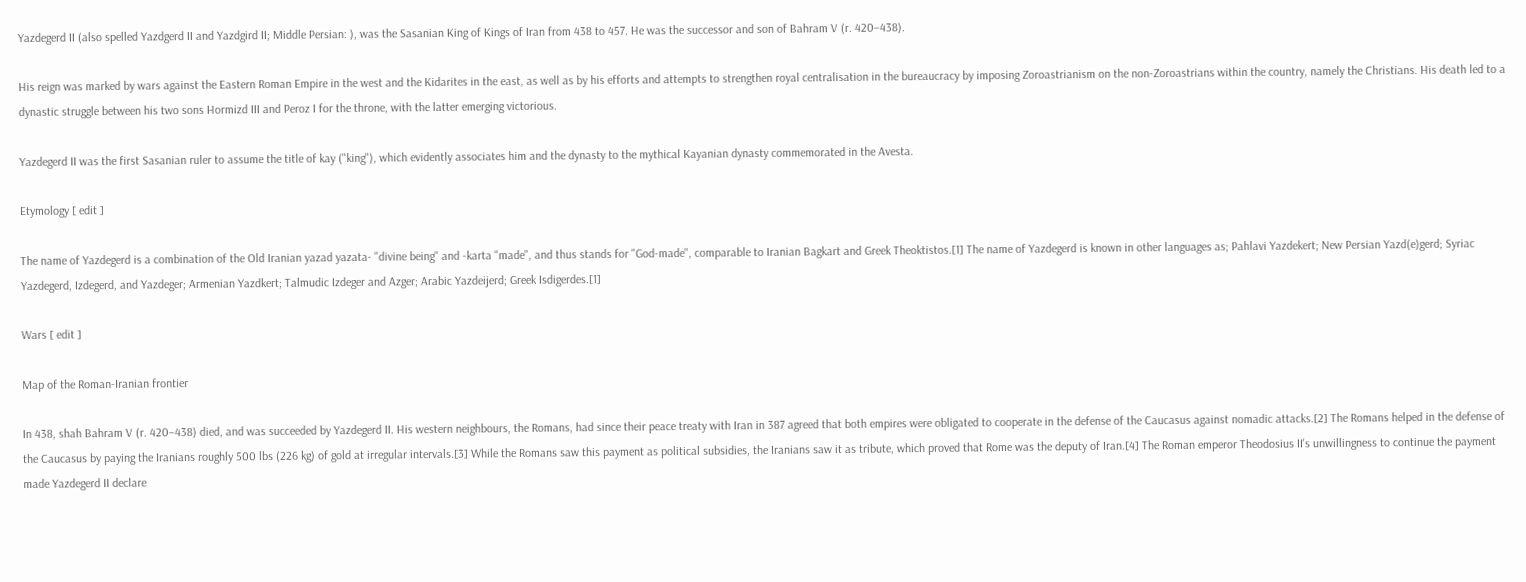Yazdegerd II (also spelled Yazdgerd II and Yazdgird II; Middle Persian: ), was the Sasanian King of Kings of Iran from 438 to 457. He was the successor and son of Bahram V (r. 420–438).

His reign was marked by wars against the Eastern Roman Empire in the west and the Kidarites in the east, as well as by his efforts and attempts to strengthen royal centralisation in the bureaucracy by imposing Zoroastrianism on the non-Zoroastrians within the country, namely the Christians. His death led to a dynastic struggle between his two sons Hormizd III and Peroz I for the throne, with the latter emerging victorious.

Yazdegerd II was the first Sasanian ruler to assume the title of kay ("king"), which evidently associates him and the dynasty to the mythical Kayanian dynasty commemorated in the Avesta.

Etymology [ edit ]

The name of Yazdegerd is a combination of the Old Iranian yazad yazata- "divine being" and -karta "made", and thus stands for "God-made", comparable to Iranian Bagkart and Greek Theoktistos.[1] The name of Yazdegerd is known in other languages as; Pahlavi Yazdekert; New Persian Yazd(e)gerd; Syriac Yazdegerd, Izdegerd, and Yazdeger; Armenian Yazdkert; Talmudic Izdeger and Azger; Arabic Yazdeijerd; Greek Isdigerdes.[1]

Wars [ edit ]

Map of the Roman-Iranian frontier

In 438, shah Bahram V (r. 420–438) died, and was succeeded by Yazdegerd II. His western neighbours, the Romans, had since their peace treaty with Iran in 387 agreed that both empires were obligated to cooperate in the defense of the Caucasus against nomadic attacks.[2] The Romans helped in the defense of the Caucasus by paying the Iranians roughly 500 lbs (226 kg) of gold at irregular intervals.[3] While the Romans saw this payment as political subsidies, the Iranians saw it as tribute, which proved that Rome was the deputy of Iran.[4] The Roman emperor Theodosius II's unwillingness to continue the payment made Yazdegerd II declare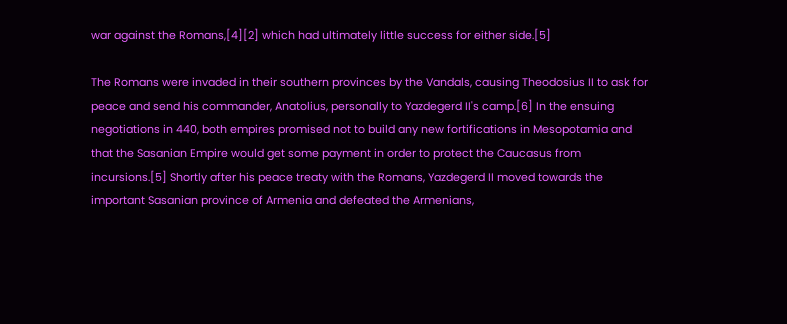war against the Romans,[4][2] which had ultimately little success for either side.[5]

The Romans were invaded in their southern provinces by the Vandals, causing Theodosius II to ask for peace and send his commander, Anatolius, personally to Yazdegerd II's camp.[6] In the ensuing negotiations in 440, both empires promised not to build any new fortifications in Mesopotamia and that the Sasanian Empire would get some payment in order to protect the Caucasus from incursions.[5] Shortly after his peace treaty with the Romans, Yazdegerd II moved towards the important Sasanian province of Armenia and defeated the Armenians,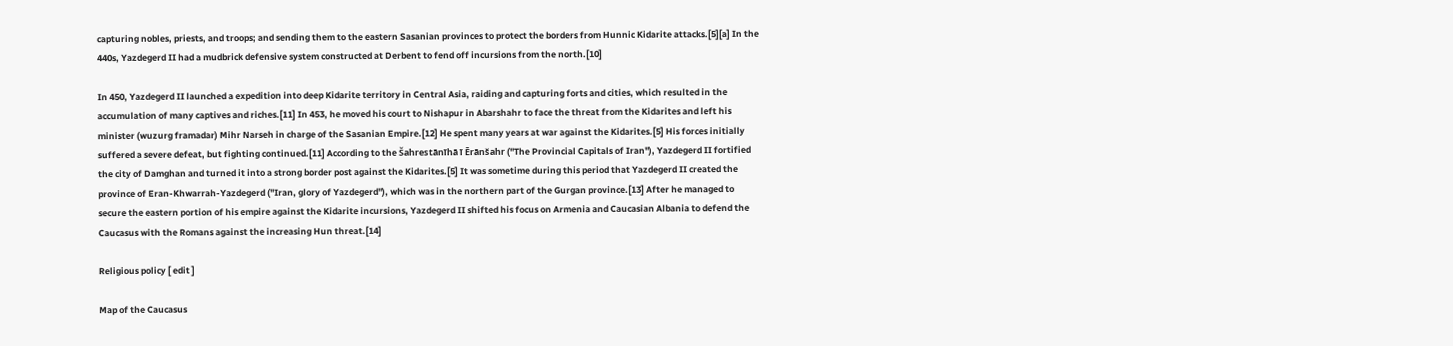capturing nobles, priests, and troops; and sending them to the eastern Sasanian provinces to protect the borders from Hunnic Kidarite attacks.[5][a] In the 440s, Yazdegerd II had a mudbrick defensive system constructed at Derbent to fend off incursions from the north.[10]

In 450, Yazdegerd II launched a expedition into deep Kidarite territory in Central Asia, raiding and capturing forts and cities, which resulted in the accumulation of many captives and riches.[11] In 453, he moved his court to Nishapur in Abarshahr to face the threat from the Kidarites and left his minister (wuzurg framadar) Mihr Narseh in charge of the Sasanian Empire.[12] He spent many years at war against the Kidarites.[5] His forces initially suffered a severe defeat, but fighting continued.[11] According to the Šahrestānīhā ī Ērānšahr ("The Provincial Capitals of Iran"), Yazdegerd II fortified the city of Damghan and turned it into a strong border post against the Kidarites.[5] It was sometime during this period that Yazdegerd II created the province of Eran-Khwarrah-Yazdegerd ("Iran, glory of Yazdegerd"), which was in the northern part of the Gurgan province.[13] After he managed to secure the eastern portion of his empire against the Kidarite incursions, Yazdegerd II shifted his focus on Armenia and Caucasian Albania to defend the Caucasus with the Romans against the increasing Hun threat.[14]

Religious policy [ edit ]

Map of the Caucasus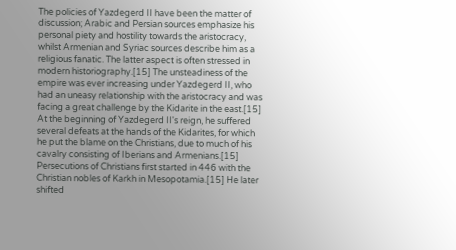The policies of Yazdegerd II have been the matter of discussion; Arabic and Persian sources emphasize his personal piety and hostility towards the aristocracy, whilst Armenian and Syriac sources describe him as a religious fanatic. The latter aspect is often stressed in modern historiography.[15] The unsteadiness of the empire was ever increasing under Yazdegerd II, who had an uneasy relationship with the aristocracy and was facing a great challenge by the Kidarite in the east.[15] At the beginning of Yazdegerd II's reign, he suffered several defeats at the hands of the Kidarites, for which he put the blame on the Christians, due to much of his cavalry consisting of Iberians and Armenians.[15] Persecutions of Christians first started in 446 with the Christian nobles of Karkh in Mesopotamia.[15] He later shifted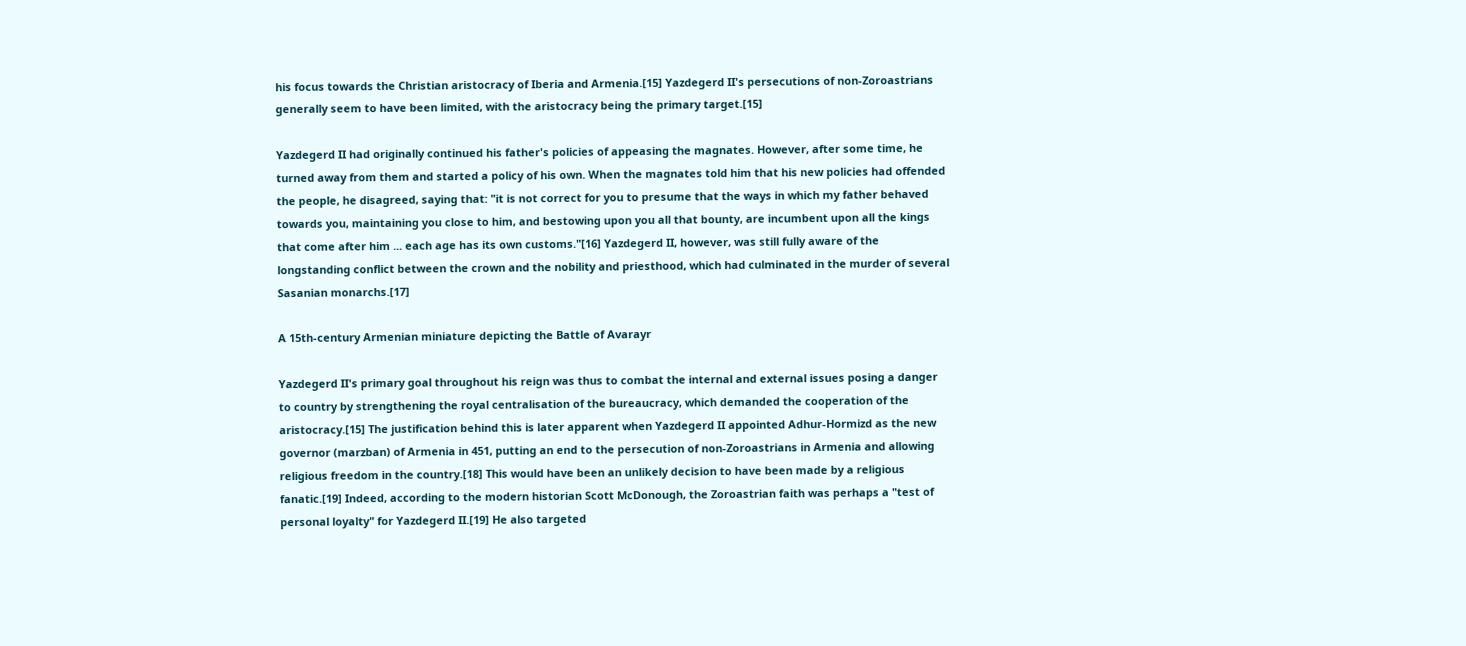his focus towards the Christian aristocracy of Iberia and Armenia.[15] Yazdegerd II's persecutions of non-Zoroastrians generally seem to have been limited, with the aristocracy being the primary target.[15]

Yazdegerd II had originally continued his father's policies of appeasing the magnates. However, after some time, he turned away from them and started a policy of his own. When the magnates told him that his new policies had offended the people, he disagreed, saying that: "it is not correct for you to presume that the ways in which my father behaved towards you, maintaining you close to him, and bestowing upon you all that bounty, are incumbent upon all the kings that come after him ... each age has its own customs."[16] Yazdegerd II, however, was still fully aware of the longstanding conflict between the crown and the nobility and priesthood, which had culminated in the murder of several Sasanian monarchs.[17]

A 15th-century Armenian miniature depicting the Battle of Avarayr

Yazdegerd II's primary goal throughout his reign was thus to combat the internal and external issues posing a danger to country by strengthening the royal centralisation of the bureaucracy, which demanded the cooperation of the aristocracy.[15] The justification behind this is later apparent when Yazdegerd II appointed Adhur-Hormizd as the new governor (marzban) of Armenia in 451, putting an end to the persecution of non-Zoroastrians in Armenia and allowing religious freedom in the country.[18] This would have been an unlikely decision to have been made by a religious fanatic.[19] Indeed, according to the modern historian Scott McDonough, the Zoroastrian faith was perhaps a "test of personal loyalty" for Yazdegerd II.[19] He also targeted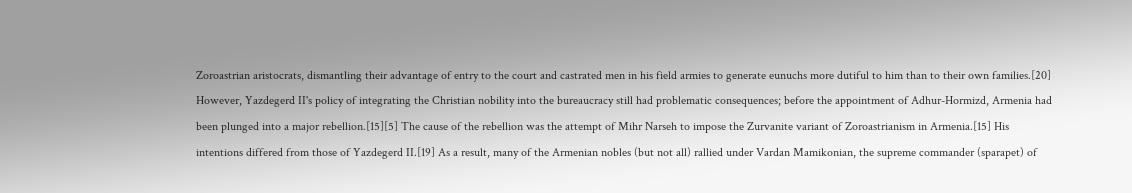Zoroastrian aristocrats, dismantling their advantage of entry to the court and castrated men in his field armies to generate eunuchs more dutiful to him than to their own families.[20] However, Yazdegerd II's policy of integrating the Christian nobility into the bureaucracy still had problematic consequences; before the appointment of Adhur-Hormizd, Armenia had been plunged into a major rebellion.[15][5] The cause of the rebellion was the attempt of Mihr Narseh to impose the Zurvanite variant of Zoroastrianism in Armenia.[15] His intentions differed from those of Yazdegerd II.[19] As a result, many of the Armenian nobles (but not all) rallied under Vardan Mamikonian, the supreme commander (sparapet) of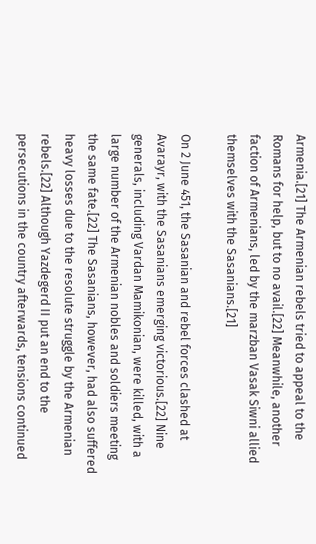Armenia.[21] The Armenian rebels tried to appeal to the Romans for help, but to no avail.[22] Meanwhile, another faction of Armenians, led by the marzban Vasak Siwni allied themselves with the Sasanians.[21]

On 2 June 451, the Sasanian and rebel forces clashed at Avarayr, with the Sasanians emerging victorious.[22] Nine generals, including Vardan Mamikonian, were killed, with a large number of the Armenian nobles and soldiers meeting the same fate.[22] The Sasanians, however, had also suffered heavy losses due to the resolute struggle by the Armenian rebels.[22] Although Yazdegerd II put an end to the persecutions in the country afterwards, tensions continued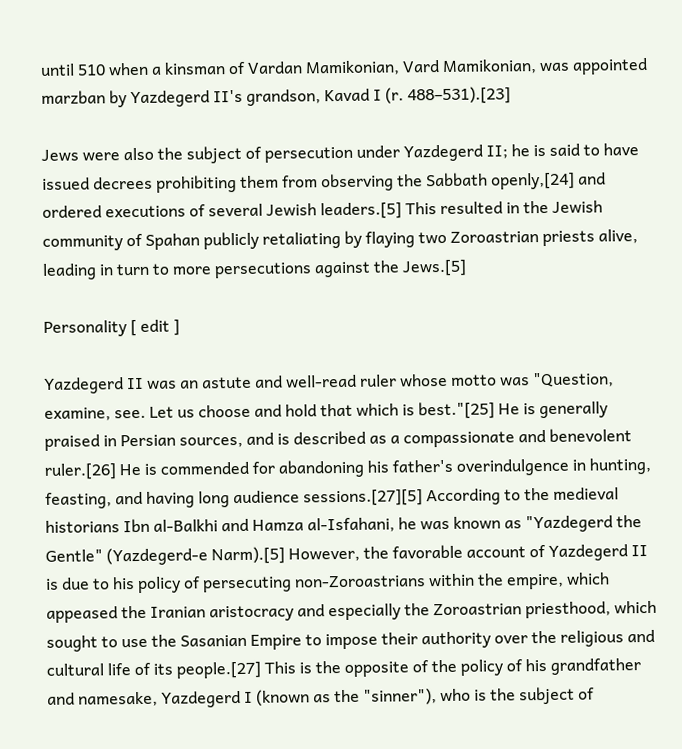until 510 when a kinsman of Vardan Mamikonian, Vard Mamikonian, was appointed marzban by Yazdegerd II's grandson, Kavad I (r. 488–531).[23]

Jews were also the subject of persecution under Yazdegerd II; he is said to have issued decrees prohibiting them from observing the Sabbath openly,[24] and ordered executions of several Jewish leaders.[5] This resulted in the Jewish community of Spahan publicly retaliating by flaying two Zoroastrian priests alive, leading in turn to more persecutions against the Jews.[5]

Personality [ edit ]

Yazdegerd II was an astute and well-read ruler whose motto was "Question, examine, see. Let us choose and hold that which is best."[25] He is generally praised in Persian sources, and is described as a compassionate and benevolent ruler.[26] He is commended for abandoning his father's overindulgence in hunting, feasting, and having long audience sessions.[27][5] According to the medieval historians Ibn al-Balkhi and Hamza al-Isfahani, he was known as "Yazdegerd the Gentle" (Yazdegerd-e Narm).[5] However, the favorable account of Yazdegerd II is due to his policy of persecuting non-Zoroastrians within the empire, which appeased the Iranian aristocracy and especially the Zoroastrian priesthood, which sought to use the Sasanian Empire to impose their authority over the religious and cultural life of its people.[27] This is the opposite of the policy of his grandfather and namesake, Yazdegerd I (known as the "sinner"), who is the subject of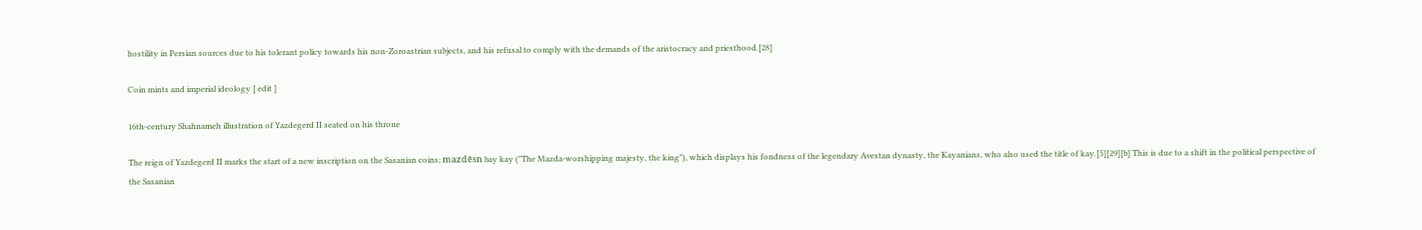hostility in Persian sources due to his tolerant policy towards his non-Zoroastrian subjects, and his refusal to comply with the demands of the aristocracy and priesthood.[28]

Coin mints and imperial ideology [ edit ]

16th-century Shahnameh illustration of Yazdegerd II seated on his throne

The reign of Yazdegerd II marks the start of a new inscription on the Sasanian coins; mazdēsn bay kay ("The Mazda-worshipping majesty, the king"), which displays his fondness of the legendary Avestan dynasty, the Kayanians, who also used the title of kay.[5][29][b] This is due to a shift in the political perspective of the Sasanian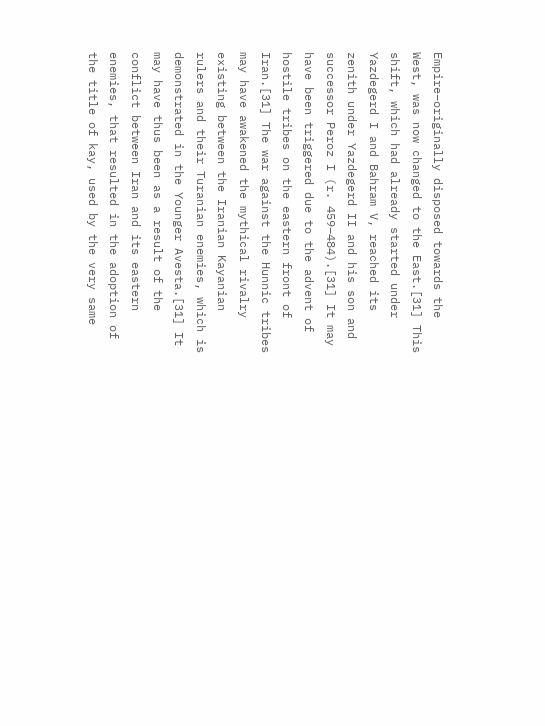Empire−originally disposed towards the West, was now changed to the East.[31] This shift, which had already started under Yazdegerd I and Bahram V, reached its zenith under Yazdegerd II and his son and successor Peroz I (r. 459–484).[31] It may have been triggered due to the advent of hostile tribes on the eastern front of Iran.[31] The war against the Hunnic tribes may have awakened the mythical rivalry existing between the Iranian Kayanian rulers and their Turanian enemies, which is demonstrated in the Younger Avesta.[31] It may have thus been as a result of the conflict between Iran and its eastern enemies, that resulted in the adoption of the title of kay, used by the very same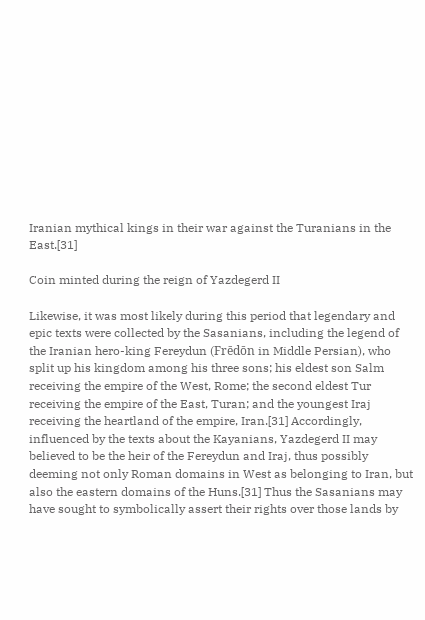Iranian mythical kings in their war against the Turanians in the East.[31]

Coin minted during the reign of Yazdegerd II

Likewise, it was most likely during this period that legendary and epic texts were collected by the Sasanians, including the legend of the Iranian hero-king Fereydun (Frēdōn in Middle Persian), who split up his kingdom among his three sons; his eldest son Salm receiving the empire of the West, Rome; the second eldest Tur receiving the empire of the East, Turan; and the youngest Iraj receiving the heartland of the empire, Iran.[31] Accordingly, influenced by the texts about the Kayanians, Yazdegerd II may believed to be the heir of the Fereydun and Iraj, thus possibly deeming not only Roman domains in West as belonging to Iran, but also the eastern domains of the Huns.[31] Thus the Sasanians may have sought to symbolically assert their rights over those lands by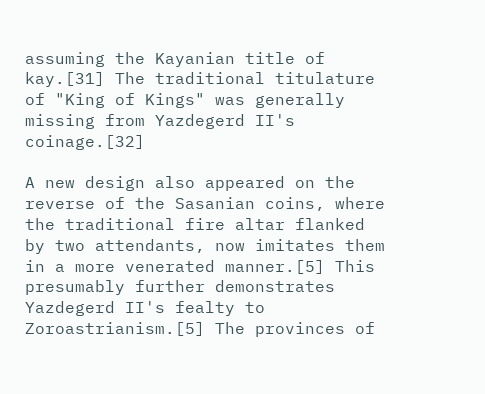assuming the Kayanian title of kay.[31] The traditional titulature of "King of Kings" was generally missing from Yazdegerd II's coinage.[32]

A new design also appeared on the reverse of the Sasanian coins, where the traditional fire altar flanked by two attendants, now imitates them in a more venerated manner.[5] This presumably further demonstrates Yazdegerd II's fealty to Zoroastrianism.[5] The provinces of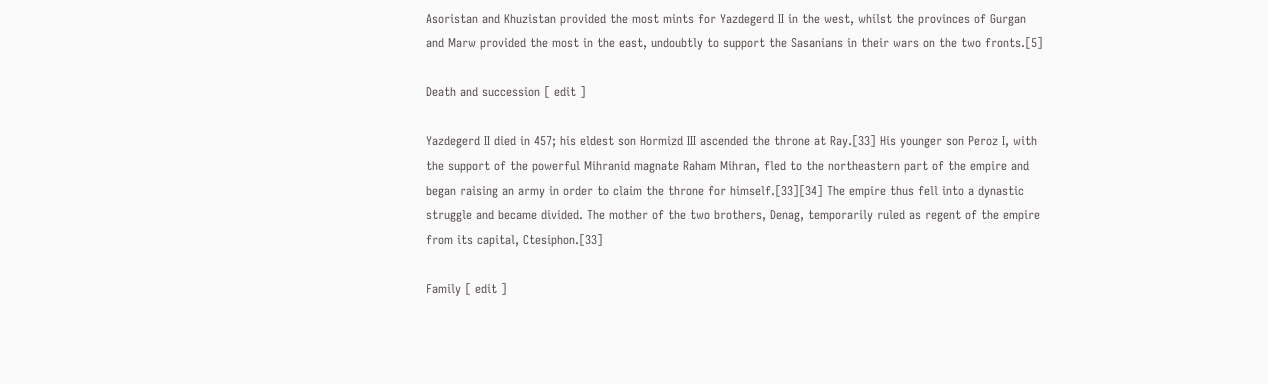Asoristan and Khuzistan provided the most mints for Yazdegerd II in the west, whilst the provinces of Gurgan and Marw provided the most in the east, undoubtly to support the Sasanians in their wars on the two fronts.[5]

Death and succession [ edit ]

Yazdegerd II died in 457; his eldest son Hormizd III ascended the throne at Ray.[33] His younger son Peroz I, with the support of the powerful Mihranid magnate Raham Mihran, fled to the northeastern part of the empire and began raising an army in order to claim the throne for himself.[33][34] The empire thus fell into a dynastic struggle and became divided. The mother of the two brothers, Denag, temporarily ruled as regent of the empire from its capital, Ctesiphon.[33]

Family [ edit ]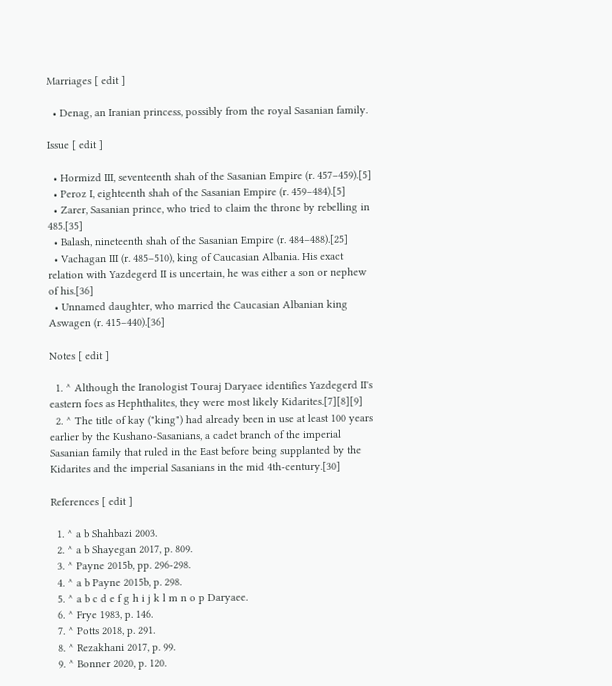Marriages [ edit ]

  • Denag, an Iranian princess, possibly from the royal Sasanian family.

Issue [ edit ]

  • Hormizd III, seventeenth shah of the Sasanian Empire (r. 457–459).[5]
  • Peroz I, eighteenth shah of the Sasanian Empire (r. 459–484).[5]
  • Zarer, Sasanian prince, who tried to claim the throne by rebelling in 485.[35]
  • Balash, nineteenth shah of the Sasanian Empire (r. 484–488).[25]
  • Vachagan III (r. 485–510), king of Caucasian Albania. His exact relation with Yazdegerd II is uncertain, he was either a son or nephew of his.[36]
  • Unnamed daughter, who married the Caucasian Albanian king Aswagen (r. 415–440).[36]

Notes [ edit ]

  1. ^ Although the Iranologist Touraj Daryaee identifies Yazdegerd II's eastern foes as Hephthalites, they were most likely Kidarites.[7][8][9]
  2. ^ The title of kay ("king") had already been in use at least 100 years earlier by the Kushano-Sasanians, a cadet branch of the imperial Sasanian family that ruled in the East before being supplanted by the Kidarites and the imperial Sasanians in the mid 4th-century.[30]

References [ edit ]

  1. ^ a b Shahbazi 2003.
  2. ^ a b Shayegan 2017, p. 809.
  3. ^ Payne 2015b, pp. 296-298.
  4. ^ a b Payne 2015b, p. 298.
  5. ^ a b c d e f g h i j k l m n o p Daryaee.
  6. ^ Frye 1983, p. 146.
  7. ^ Potts 2018, p. 291.
  8. ^ Rezakhani 2017, p. 99.
  9. ^ Bonner 2020, p. 120.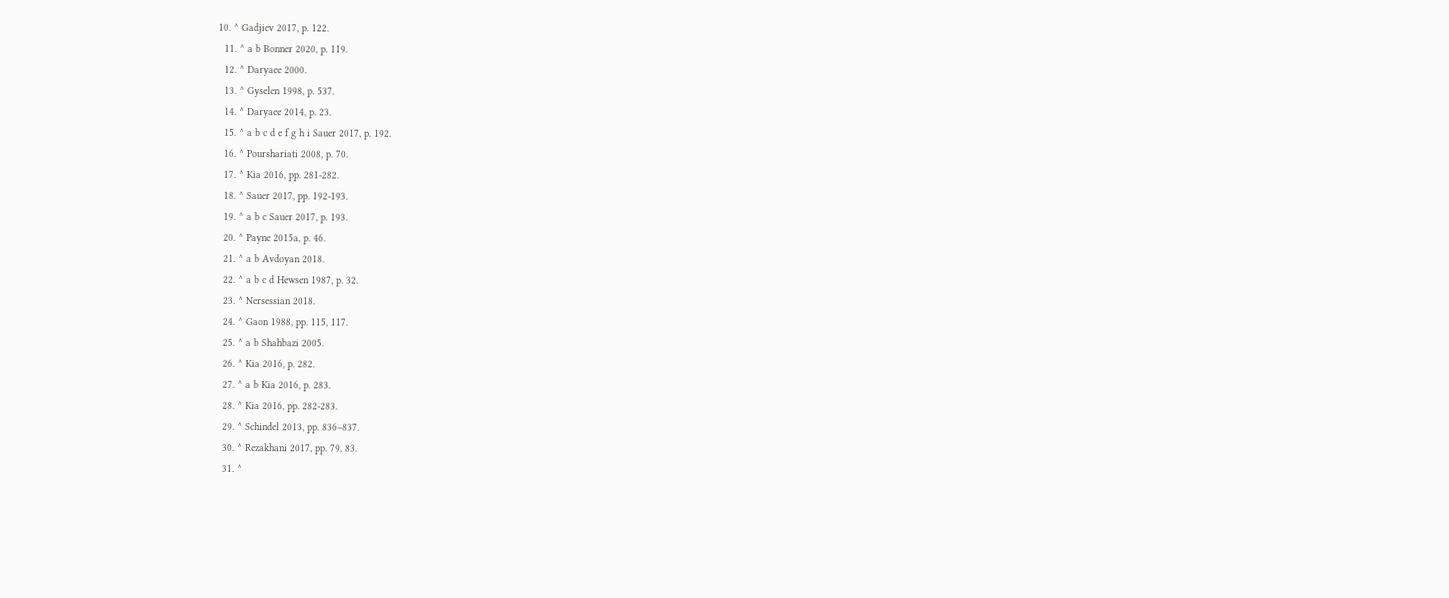10. ^ Gadjiev 2017, p. 122.
  11. ^ a b Bonner 2020, p. 119.
  12. ^ Daryaee 2000.
  13. ^ Gyselen 1998, p. 537.
  14. ^ Daryaee 2014, p. 23.
  15. ^ a b c d e f g h i Sauer 2017, p. 192.
  16. ^ Pourshariati 2008, p. 70.
  17. ^ Kia 2016, pp. 281-282.
  18. ^ Sauer 2017, pp. 192-193.
  19. ^ a b c Sauer 2017, p. 193.
  20. ^ Payne 2015a, p. 46.
  21. ^ a b Avdoyan 2018.
  22. ^ a b c d Hewsen 1987, p. 32.
  23. ^ Nersessian 2018.
  24. ^ Gaon 1988, pp. 115, 117.
  25. ^ a b Shahbazi 2005.
  26. ^ Kia 2016, p. 282.
  27. ^ a b Kia 2016, p. 283.
  28. ^ Kia 2016, pp. 282-283.
  29. ^ Schindel 2013, pp. 836–837.
  30. ^ Rezakhani 2017, pp. 79, 83.
  31. ^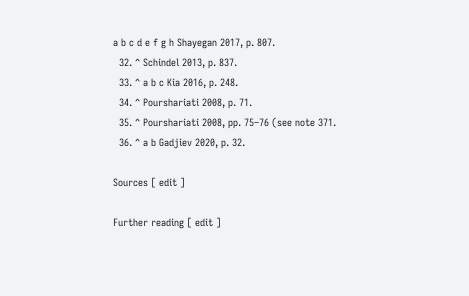a b c d e f g h Shayegan 2017, p. 807.
  32. ^ Schindel 2013, p. 837.
  33. ^ a b c Kia 2016, p. 248.
  34. ^ Pourshariati 2008, p. 71.
  35. ^ Pourshariati 2008, pp. 75–76 (see note 371.
  36. ^ a b Gadjiev 2020, p. 32.

Sources [ edit ]

Further reading [ edit ]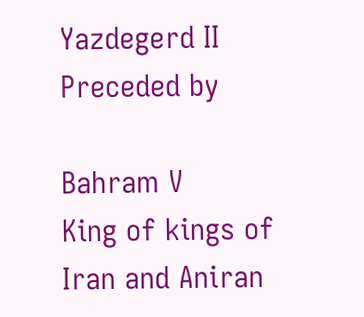Yazdegerd II
Preceded by

Bahram V
King of kings of Iran and Aniran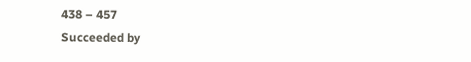438 – 457
Succeeded by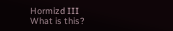Hormizd III
What is this?